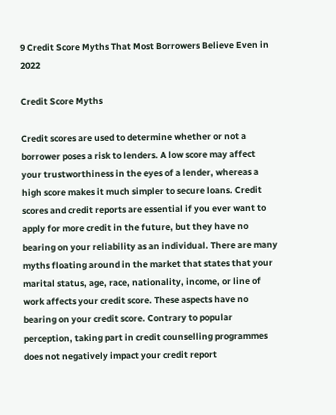9 Credit Score Myths That Most Borrowers Believe Even in 2022

Credit Score Myths

Credit scores are used to determine whether or not a borrower poses a risk to lenders. A low score may affect your trustworthiness in the eyes of a lender, whereas a high score makes it much simpler to secure loans. Credit scores and credit reports are essential if you ever want to apply for more credit in the future, but they have no bearing on your reliability as an individual. There are many myths floating around in the market that states that your marital status, age, race, nationality, income, or line of work affects your credit score. These aspects have no bearing on your credit score. Contrary to popular perception, taking part in credit counselling programmes does not negatively impact your credit report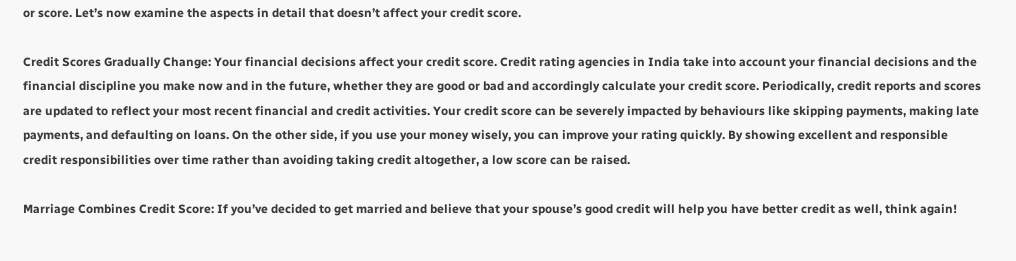or score. Let’s now examine the aspects in detail that doesn’t affect your credit score.

Credit Scores Gradually Change: Your financial decisions affect your credit score. Credit rating agencies in India take into account your financial decisions and the financial discipline you make now and in the future, whether they are good or bad and accordingly calculate your credit score. Periodically, credit reports and scores are updated to reflect your most recent financial and credit activities. Your credit score can be severely impacted by behaviours like skipping payments, making late payments, and defaulting on loans. On the other side, if you use your money wisely, you can improve your rating quickly. By showing excellent and responsible credit responsibilities over time rather than avoiding taking credit altogether, a low score can be raised.

Marriage Combines Credit Score: If you’ve decided to get married and believe that your spouse’s good credit will help you have better credit as well, think again!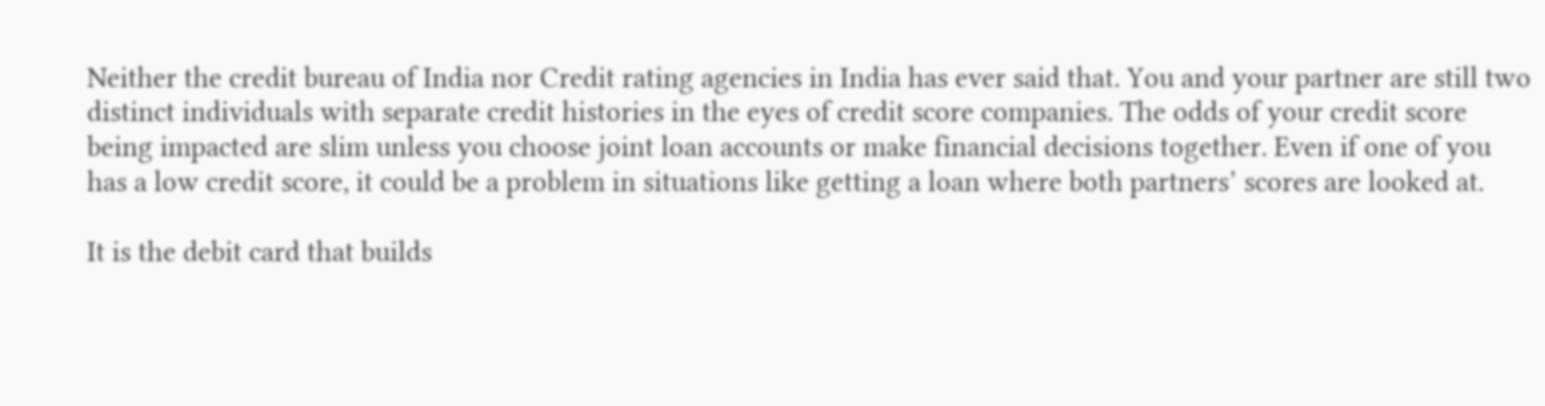Neither the credit bureau of India nor Credit rating agencies in India has ever said that. You and your partner are still two distinct individuals with separate credit histories in the eyes of credit score companies. The odds of your credit score being impacted are slim unless you choose joint loan accounts or make financial decisions together. Even if one of you has a low credit score, it could be a problem in situations like getting a loan where both partners’ scores are looked at.

It is the debit card that builds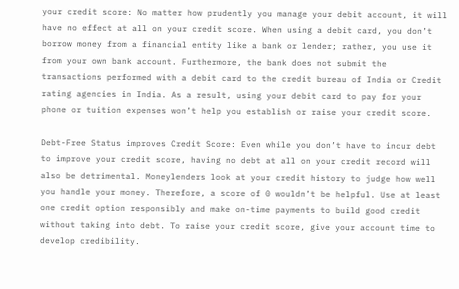your credit score: No matter how prudently you manage your debit account, it will have no effect at all on your credit score. When using a debit card, you don’t borrow money from a financial entity like a bank or lender; rather, you use it from your own bank account. Furthermore, the bank does not submit the transactions performed with a debit card to the credit bureau of India or Credit rating agencies in India. As a result, using your debit card to pay for your phone or tuition expenses won’t help you establish or raise your credit score.

Debt-Free Status improves Credit Score: Even while you don’t have to incur debt to improve your credit score, having no debt at all on your credit record will also be detrimental. Moneylenders look at your credit history to judge how well you handle your money. Therefore, a score of 0 wouldn’t be helpful. Use at least one credit option responsibly and make on-time payments to build good credit without taking into debt. To raise your credit score, give your account time to develop credibility.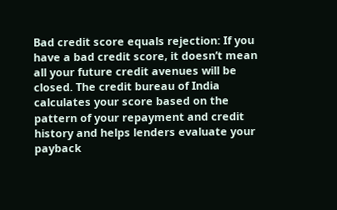Bad credit score equals rejection: If you have a bad credit score, it doesn’t mean all your future credit avenues will be closed. The credit bureau of India calculates your score based on the pattern of your repayment and credit history and helps lenders evaluate your payback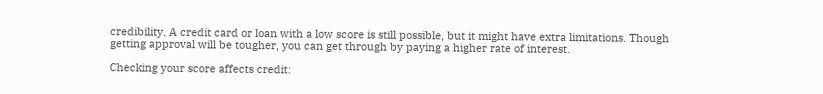credibility. A credit card or loan with a low score is still possible, but it might have extra limitations. Though getting approval will be tougher, you can get through by paying a higher rate of interest.

Checking your score affects credit: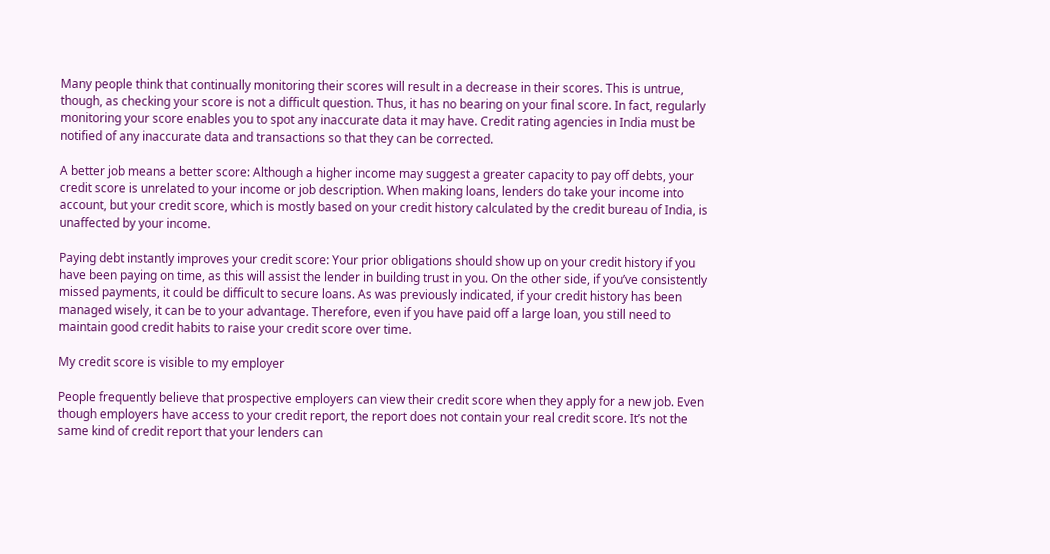Many people think that continually monitoring their scores will result in a decrease in their scores. This is untrue, though, as checking your score is not a difficult question. Thus, it has no bearing on your final score. In fact, regularly monitoring your score enables you to spot any inaccurate data it may have. Credit rating agencies in India must be notified of any inaccurate data and transactions so that they can be corrected.

A better job means a better score: Although a higher income may suggest a greater capacity to pay off debts, your credit score is unrelated to your income or job description. When making loans, lenders do take your income into account, but your credit score, which is mostly based on your credit history calculated by the credit bureau of India, is unaffected by your income.

Paying debt instantly improves your credit score: Your prior obligations should show up on your credit history if you have been paying on time, as this will assist the lender in building trust in you. On the other side, if you’ve consistently missed payments, it could be difficult to secure loans. As was previously indicated, if your credit history has been managed wisely, it can be to your advantage. Therefore, even if you have paid off a large loan, you still need to maintain good credit habits to raise your credit score over time.

My credit score is visible to my employer

People frequently believe that prospective employers can view their credit score when they apply for a new job. Even though employers have access to your credit report, the report does not contain your real credit score. It’s not the same kind of credit report that your lenders can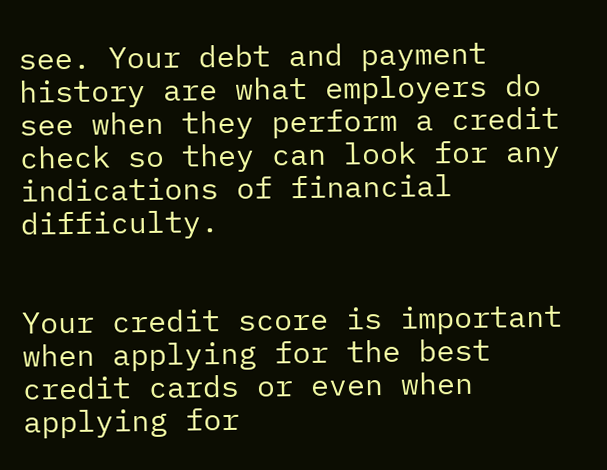see. Your debt and payment history are what employers do see when they perform a credit check so they can look for any indications of financial difficulty.


Your credit score is important when applying for the best credit cards or even when applying for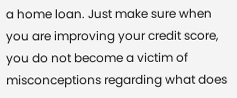a home loan. Just make sure when you are improving your credit score,  you do not become a victim of misconceptions regarding what does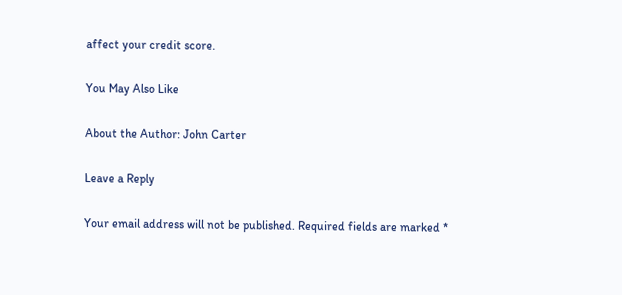affect your credit score.

You May Also Like

About the Author: John Carter

Leave a Reply

Your email address will not be published. Required fields are marked *